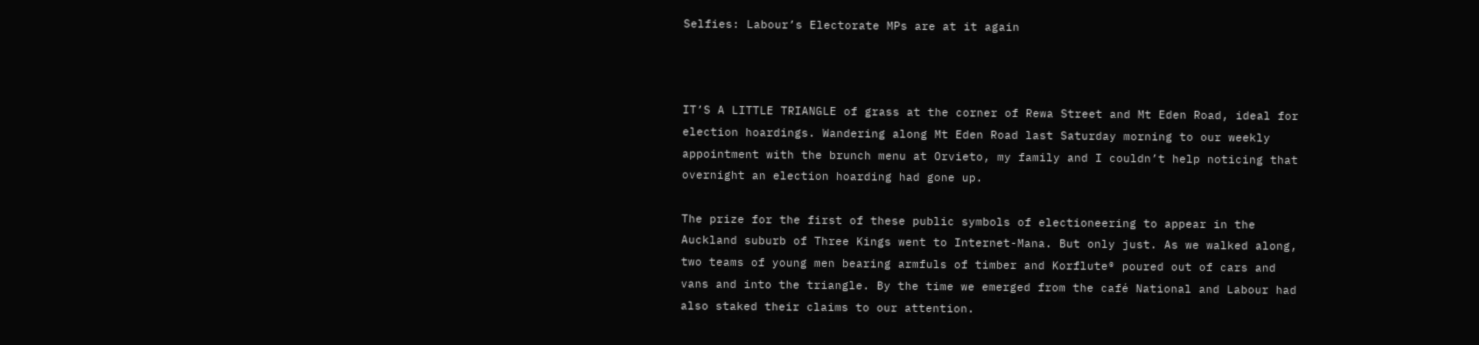Selfies: Labour’s Electorate MPs are at it again



IT’S A LITTLE TRIANGLE of grass at the corner of Rewa Street and Mt Eden Road, ideal for election hoardings. Wandering along Mt Eden Road last Saturday morning to our weekly appointment with the brunch menu at Orvieto, my family and I couldn’t help noticing that overnight an election hoarding had gone up.

The prize for the first of these public symbols of electioneering to appear in the Auckland suburb of Three Kings went to Internet-Mana. But only just. As we walked along, two teams of young men bearing armfuls of timber and Korflute® poured out of cars and vans and into the triangle. By the time we emerged from the café National and Labour had also staked their claims to our attention.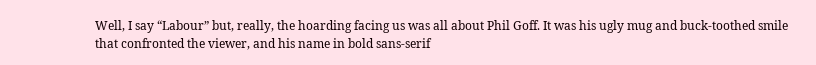Well, I say “Labour” but, really, the hoarding facing us was all about Phil Goff. It was his ugly mug and buck-toothed smile that confronted the viewer, and his name in bold sans-serif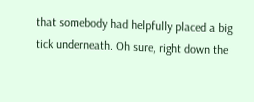that somebody had helpfully placed a big tick underneath. Oh sure, right down the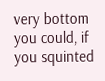very bottom you could, if you squinted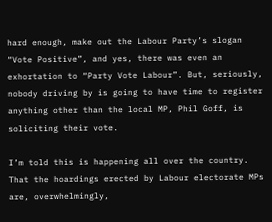hard enough, make out the Labour Party’s slogan “Vote Positive”, and yes, there was even an exhortation to “Party Vote Labour”. But, seriously, nobody driving by is going to have time to register anything other than the local MP, Phil Goff, is soliciting their vote.

I’m told this is happening all over the country. That the hoardings erected by Labour electorate MPs are, overwhelmingly,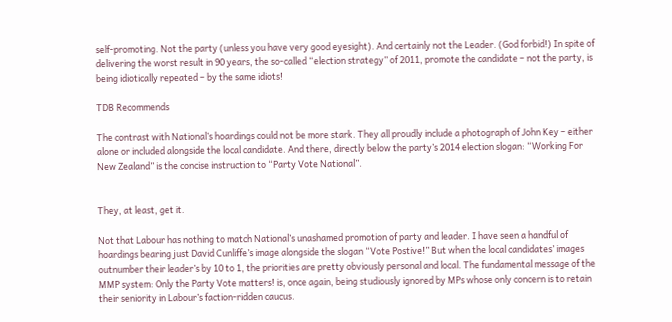self-promoting. Not the party (unless you have very good eyesight). And certainly not the Leader. (God forbid!) In spite of delivering the worst result in 90 years, the so-called “election strategy” of 2011, promote the candidate – not the party, is being idiotically repeated – by the same idiots!

TDB Recommends

The contrast with National’s hoardings could not be more stark. They all proudly include a photograph of John Key – either alone or included alongside the local candidate. And there, directly below the party’s 2014 election slogan: “Working For New Zealand” is the concise instruction to “Party Vote National”.


They, at least, get it.

Not that Labour has nothing to match National’s unashamed promotion of party and leader. I have seen a handful of hoardings bearing just David Cunliffe’s image alongside the slogan “Vote Postive!” But when the local candidates’ images outnumber their leader’s by 10 to 1, the priorities are pretty obviously personal and local. The fundamental message of the MMP system: Only the Party Vote matters! is, once again, being studiously ignored by MPs whose only concern is to retain their seniority in Labour’s faction-ridden caucus.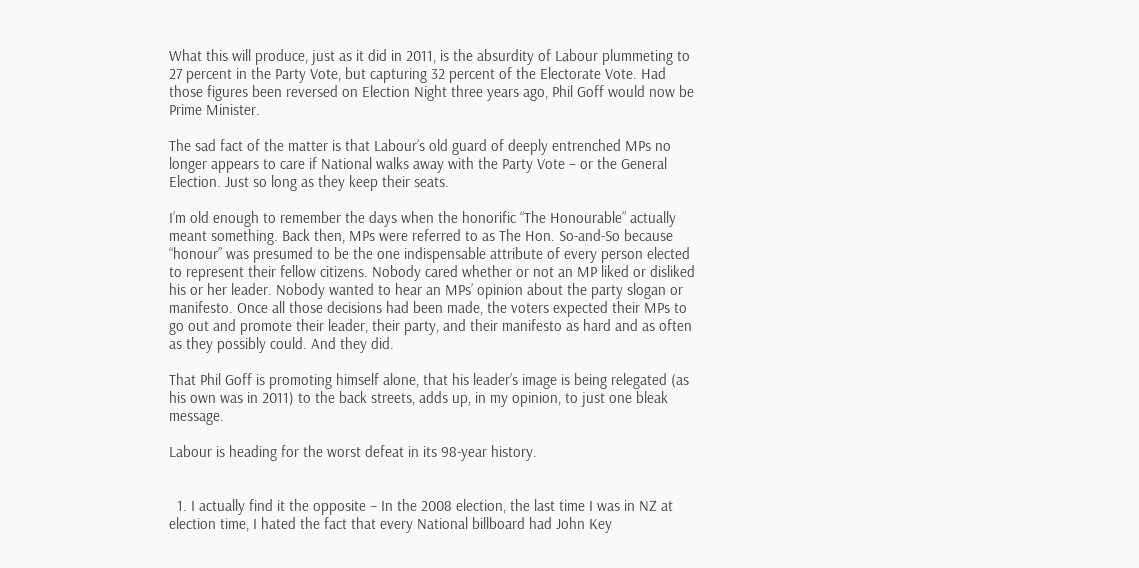What this will produce, just as it did in 2011, is the absurdity of Labour plummeting to 27 percent in the Party Vote, but capturing 32 percent of the Electorate Vote. Had those figures been reversed on Election Night three years ago, Phil Goff would now be Prime Minister.

The sad fact of the matter is that Labour’s old guard of deeply entrenched MPs no longer appears to care if National walks away with the Party Vote – or the General Election. Just so long as they keep their seats.

I’m old enough to remember the days when the honorific “The Honourable” actually meant something. Back then, MPs were referred to as The Hon. So-and-So because “honour” was presumed to be the one indispensable attribute of every person elected to represent their fellow citizens. Nobody cared whether or not an MP liked or disliked his or her leader. Nobody wanted to hear an MPs’ opinion about the party slogan or manifesto. Once all those decisions had been made, the voters expected their MPs to go out and promote their leader, their party, and their manifesto as hard and as often as they possibly could. And they did.

That Phil Goff is promoting himself alone, that his leader’s image is being relegated (as his own was in 2011) to the back streets, adds up, in my opinion, to just one bleak message.

Labour is heading for the worst defeat in its 98-year history.


  1. I actually find it the opposite – In the 2008 election, the last time I was in NZ at election time, I hated the fact that every National billboard had John Key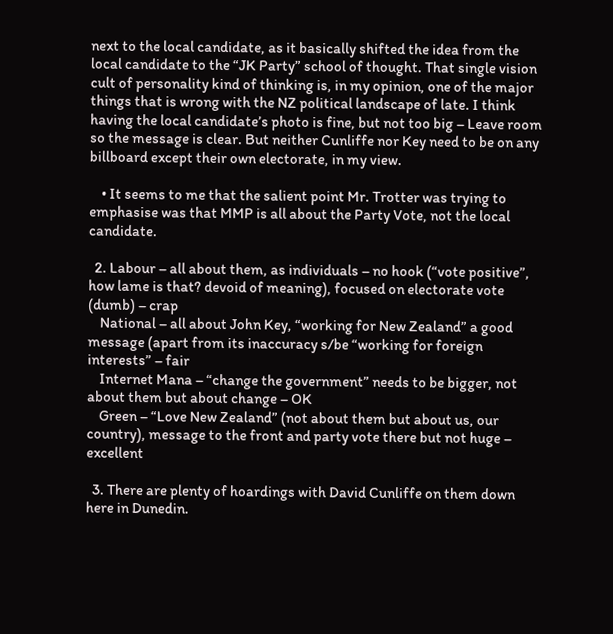next to the local candidate, as it basically shifted the idea from the local candidate to the “JK Party” school of thought. That single vision cult of personality kind of thinking is, in my opinion, one of the major things that is wrong with the NZ political landscape of late. I think having the local candidate’s photo is fine, but not too big – Leave room so the message is clear. But neither Cunliffe nor Key need to be on any billboard except their own electorate, in my view.

    • It seems to me that the salient point Mr. Trotter was trying to emphasise was that MMP is all about the Party Vote, not the local candidate.

  2. Labour – all about them, as individuals – no hook (“vote positive”, how lame is that? devoid of meaning), focused on electorate vote (dumb) – crap
    National – all about John Key, “working for New Zealand” a good message (apart from its inaccuracy s/be “working for foreign interests” – fair
    Internet Mana – “change the government” needs to be bigger, not about them but about change – OK
    Green – “Love New Zealand” (not about them but about us, our country), message to the front and party vote there but not huge – excellent

  3. There are plenty of hoardings with David Cunliffe on them down here in Dunedin.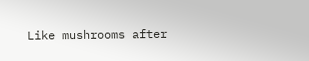Like mushrooms after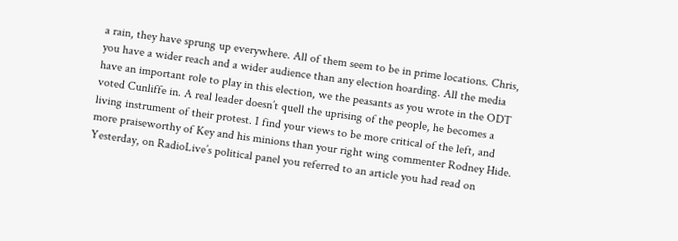a rain, they have sprung up everywhere. All of them seem to be in prime locations. Chris, you have a wider reach and a wider audience than any election hoarding. All the media have an important role to play in this election, we the peasants as you wrote in the ODT voted Cunliffe in. A real leader doesn’t quell the uprising of the people, he becomes a living instrument of their protest. I find your views to be more critical of the left, and more praiseworthy of Key and his minions than your right wing commenter Rodney Hide. Yesterday, on RadioLive’s political panel you referred to an article you had read on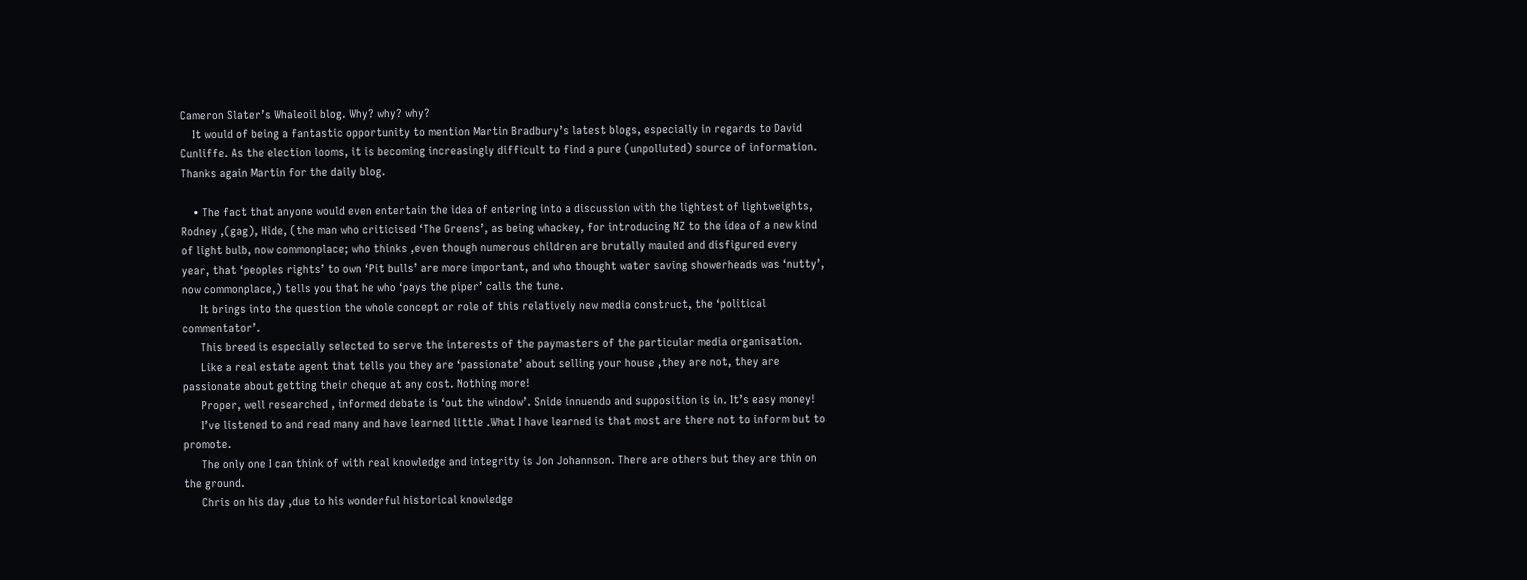Cameron Slater’s Whaleoil blog. Why? why? why?
    It would of being a fantastic opportunity to mention Martin Bradbury’s latest blogs, especially in regards to David Cunliffe. As the election looms, it is becoming increasingly difficult to find a pure (unpolluted) source of information. Thanks again Martin for the daily blog.

    • The fact that anyone would even entertain the idea of entering into a discussion with the lightest of lightweights, Rodney ,(gag), Hide, (the man who criticised ‘The Greens’, as being whackey, for introducing NZ to the idea of a new kind of light bulb, now commonplace; who thinks ,even though numerous children are brutally mauled and disfigured every year, that ‘peoples rights’ to own ‘Pit bulls’ are more important, and who thought water saving showerheads was ‘nutty’, now commonplace,) tells you that he who ‘pays the piper’ calls the tune.
      It brings into the question the whole concept or role of this relatively new media construct, the ‘political commentator’.
      This breed is especially selected to serve the interests of the paymasters of the particular media organisation.
      Like a real estate agent that tells you they are ‘passionate’ about selling your house ,they are not, they are passionate about getting their cheque at any cost. Nothing more!
      Proper, well researched , informed debate is ‘out the window’. Snide innuendo and supposition is in. It’s easy money!
      I’ve listened to and read many and have learned little .What I have learned is that most are there not to inform but to promote.
      The only one I can think of with real knowledge and integrity is Jon Johannson. There are others but they are thin on the ground.
      Chris on his day ,due to his wonderful historical knowledge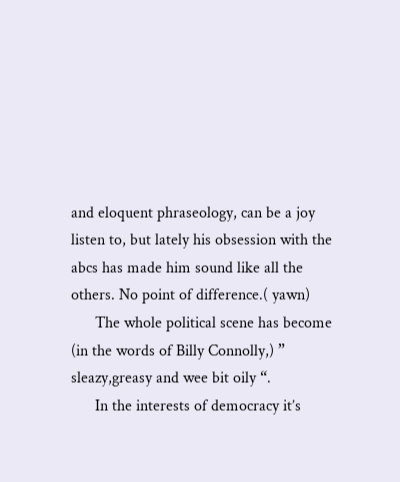and eloquent phraseology, can be a joy listen to, but lately his obsession with the abcs has made him sound like all the others. No point of difference.( yawn)
      The whole political scene has become (in the words of Billy Connolly,) ” sleazy,greasy and wee bit oily “.
      In the interests of democracy it’s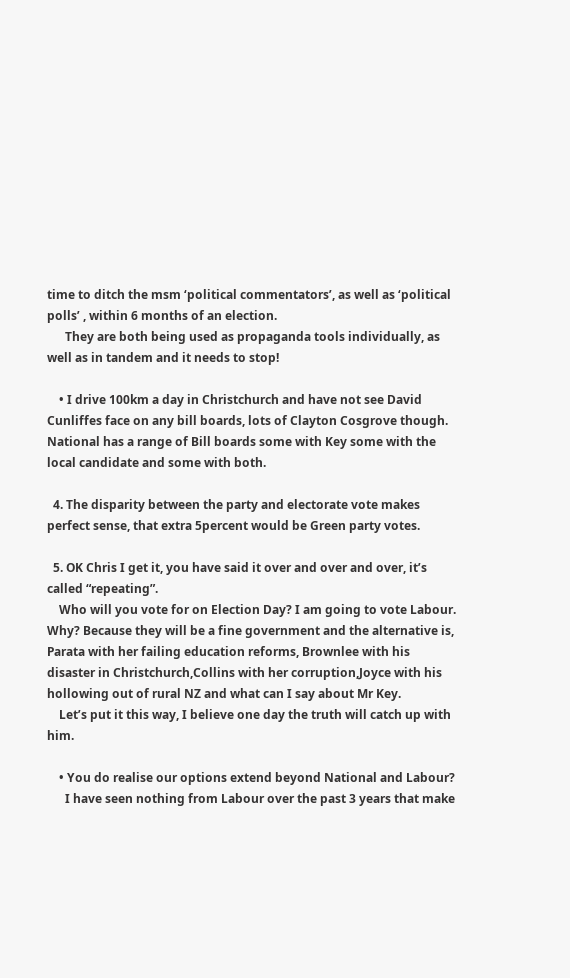time to ditch the msm ‘political commentators’, as well as ‘political polls’ , within 6 months of an election.
      They are both being used as propaganda tools individually, as well as in tandem and it needs to stop!

    • I drive 100km a day in Christchurch and have not see David Cunliffes face on any bill boards, lots of Clayton Cosgrove though. National has a range of Bill boards some with Key some with the local candidate and some with both.

  4. The disparity between the party and electorate vote makes perfect sense, that extra 5percent would be Green party votes.

  5. OK Chris I get it, you have said it over and over and over, it’s called “repeating”.
    Who will you vote for on Election Day? I am going to vote Labour. Why? Because they will be a fine government and the alternative is, Parata with her failing education reforms, Brownlee with his disaster in Christchurch,Collins with her corruption,Joyce with his hollowing out of rural NZ and what can I say about Mr Key.
    Let’s put it this way, I believe one day the truth will catch up with him.

    • You do realise our options extend beyond National and Labour?
      I have seen nothing from Labour over the past 3 years that make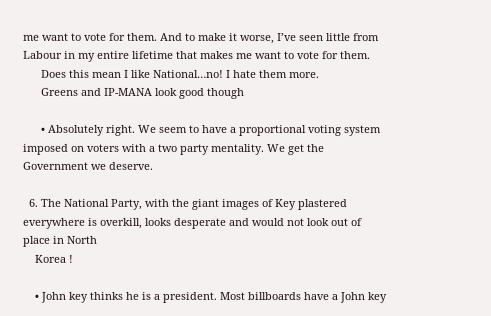me want to vote for them. And to make it worse, I’ve seen little from Labour in my entire lifetime that makes me want to vote for them.
      Does this mean I like National…no! I hate them more.
      Greens and IP-MANA look good though

      • Absolutely right. We seem to have a proportional voting system imposed on voters with a two party mentality. We get the Government we deserve.

  6. The National Party, with the giant images of Key plastered everywhere is overkill, looks desperate and would not look out of place in North
    Korea !

    • John key thinks he is a president. Most billboards have a John key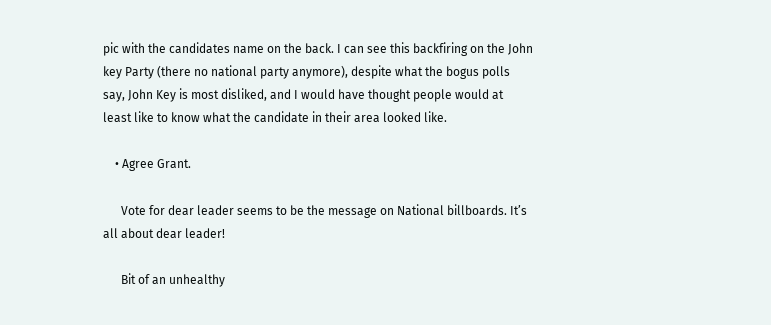pic with the candidates name on the back. I can see this backfiring on the John key Party (there no national party anymore), despite what the bogus polls say, John Key is most disliked, and I would have thought people would at least like to know what the candidate in their area looked like.

    • Agree Grant.

      Vote for dear leader seems to be the message on National billboards. It’s all about dear leader!

      Bit of an unhealthy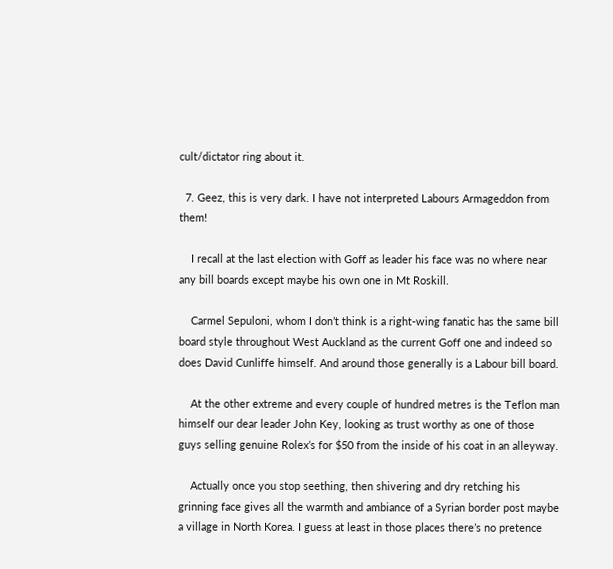cult/dictator ring about it.

  7. Geez, this is very dark. I have not interpreted Labours Armageddon from them!

    I recall at the last election with Goff as leader his face was no where near any bill boards except maybe his own one in Mt Roskill.

    Carmel Sepuloni, whom I don’t think is a right-wing fanatic has the same bill board style throughout West Auckland as the current Goff one and indeed so does David Cunliffe himself. And around those generally is a Labour bill board.

    At the other extreme and every couple of hundred metres is the Teflon man himself our dear leader John Key, looking as trust worthy as one of those guys selling genuine Rolex’s for $50 from the inside of his coat in an alleyway.

    Actually once you stop seething, then shivering and dry retching his grinning face gives all the warmth and ambiance of a Syrian border post maybe a village in North Korea. I guess at least in those places there’s no pretence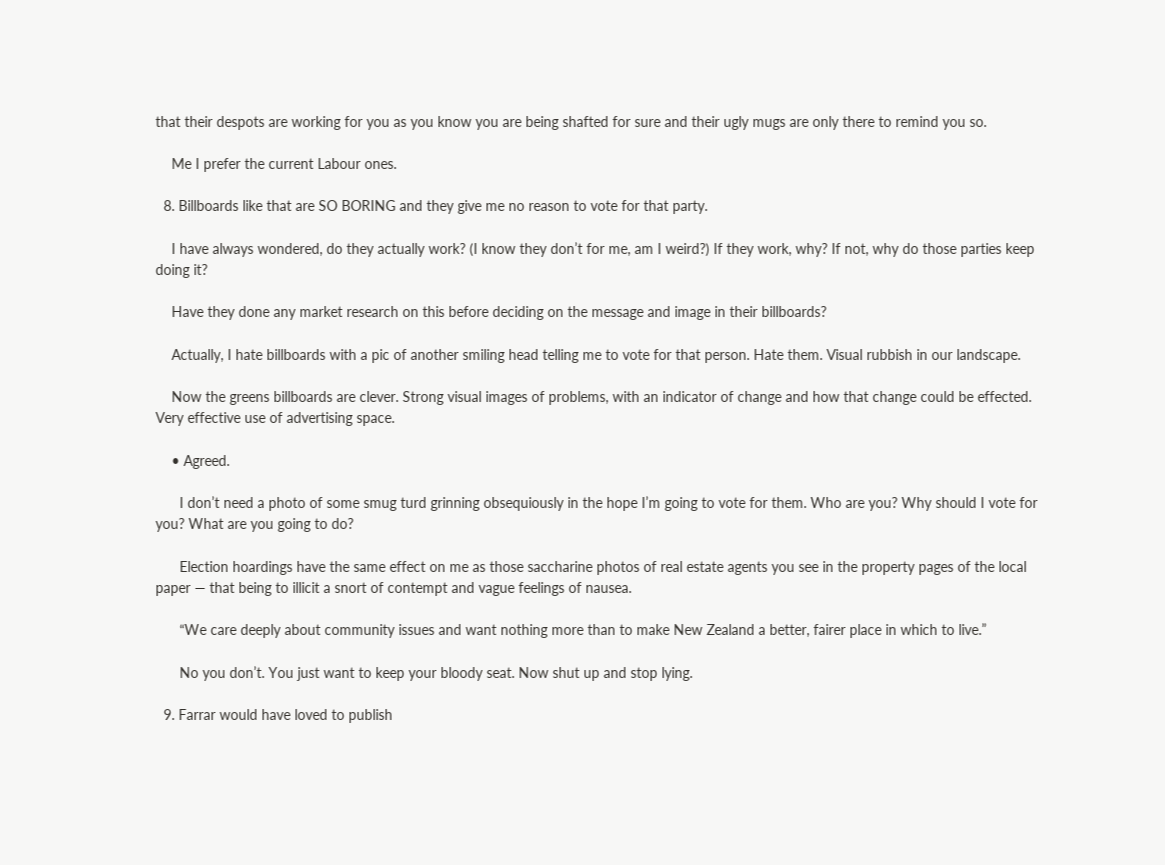that their despots are working for you as you know you are being shafted for sure and their ugly mugs are only there to remind you so.

    Me I prefer the current Labour ones.

  8. Billboards like that are SO BORING and they give me no reason to vote for that party.

    I have always wondered, do they actually work? (I know they don’t for me, am I weird?) If they work, why? If not, why do those parties keep doing it?

    Have they done any market research on this before deciding on the message and image in their billboards?

    Actually, I hate billboards with a pic of another smiling head telling me to vote for that person. Hate them. Visual rubbish in our landscape.

    Now the greens billboards are clever. Strong visual images of problems, with an indicator of change and how that change could be effected. Very effective use of advertising space.

    • Agreed.

      I don’t need a photo of some smug turd grinning obsequiously in the hope I’m going to vote for them. Who are you? Why should I vote for you? What are you going to do?

      Election hoardings have the same effect on me as those saccharine photos of real estate agents you see in the property pages of the local paper — that being to illicit a snort of contempt and vague feelings of nausea.

      “We care deeply about community issues and want nothing more than to make New Zealand a better, fairer place in which to live.”

      No you don’t. You just want to keep your bloody seat. Now shut up and stop lying.

  9. Farrar would have loved to publish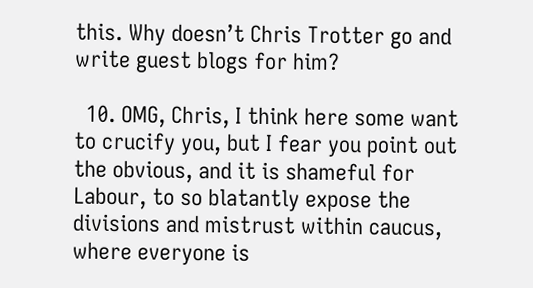this. Why doesn’t Chris Trotter go and write guest blogs for him?

  10. OMG, Chris, I think here some want to crucify you, but I fear you point out the obvious, and it is shameful for Labour, to so blatantly expose the divisions and mistrust within caucus, where everyone is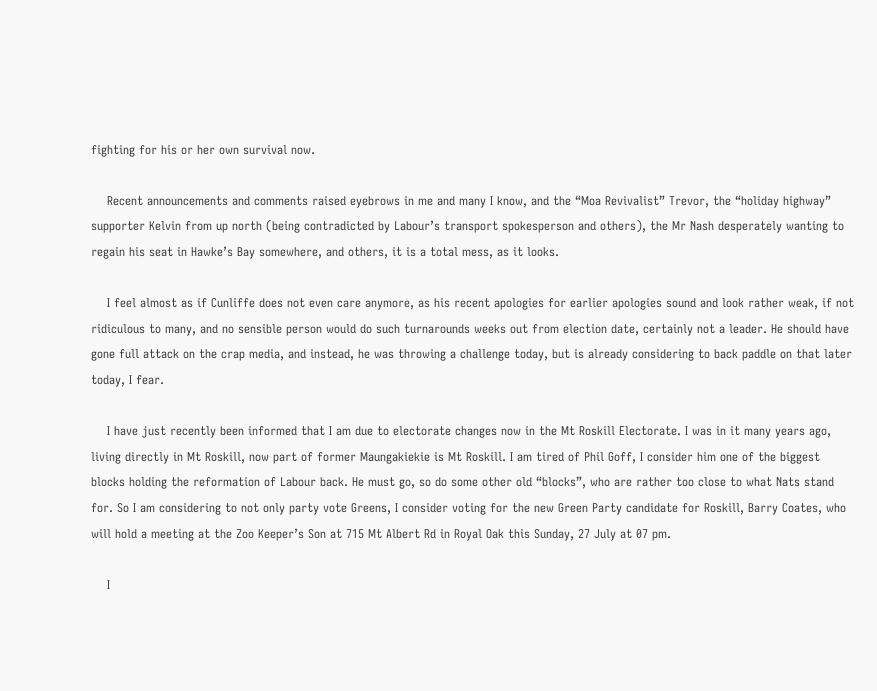fighting for his or her own survival now.

    Recent announcements and comments raised eyebrows in me and many I know, and the “Moa Revivalist” Trevor, the “holiday highway” supporter Kelvin from up north (being contradicted by Labour’s transport spokesperson and others), the Mr Nash desperately wanting to regain his seat in Hawke’s Bay somewhere, and others, it is a total mess, as it looks.

    I feel almost as if Cunliffe does not even care anymore, as his recent apologies for earlier apologies sound and look rather weak, if not ridiculous to many, and no sensible person would do such turnarounds weeks out from election date, certainly not a leader. He should have gone full attack on the crap media, and instead, he was throwing a challenge today, but is already considering to back paddle on that later today, I fear.

    I have just recently been informed that I am due to electorate changes now in the Mt Roskill Electorate. I was in it many years ago, living directly in Mt Roskill, now part of former Maungakiekie is Mt Roskill. I am tired of Phil Goff, I consider him one of the biggest blocks holding the reformation of Labour back. He must go, so do some other old “blocks”, who are rather too close to what Nats stand for. So I am considering to not only party vote Greens, I consider voting for the new Green Party candidate for Roskill, Barry Coates, who will hold a meeting at the Zoo Keeper’s Son at 715 Mt Albert Rd in Royal Oak this Sunday, 27 July at 07 pm.

    I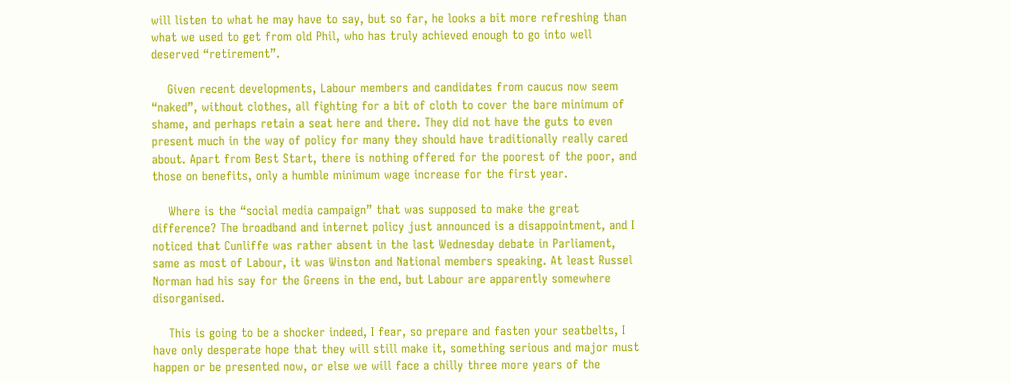will listen to what he may have to say, but so far, he looks a bit more refreshing than what we used to get from old Phil, who has truly achieved enough to go into well deserved “retirement”.

    Given recent developments, Labour members and candidates from caucus now seem “naked”, without clothes, all fighting for a bit of cloth to cover the bare minimum of shame, and perhaps retain a seat here and there. They did not have the guts to even present much in the way of policy for many they should have traditionally really cared about. Apart from Best Start, there is nothing offered for the poorest of the poor, and those on benefits, only a humble minimum wage increase for the first year.

    Where is the “social media campaign” that was supposed to make the great difference? The broadband and internet policy just announced is a disappointment, and I noticed that Cunliffe was rather absent in the last Wednesday debate in Parliament, same as most of Labour, it was Winston and National members speaking. At least Russel Norman had his say for the Greens in the end, but Labour are apparently somewhere disorganised.

    This is going to be a shocker indeed, I fear, so prepare and fasten your seatbelts, I have only desperate hope that they will still make it, something serious and major must happen or be presented now, or else we will face a chilly three more years of the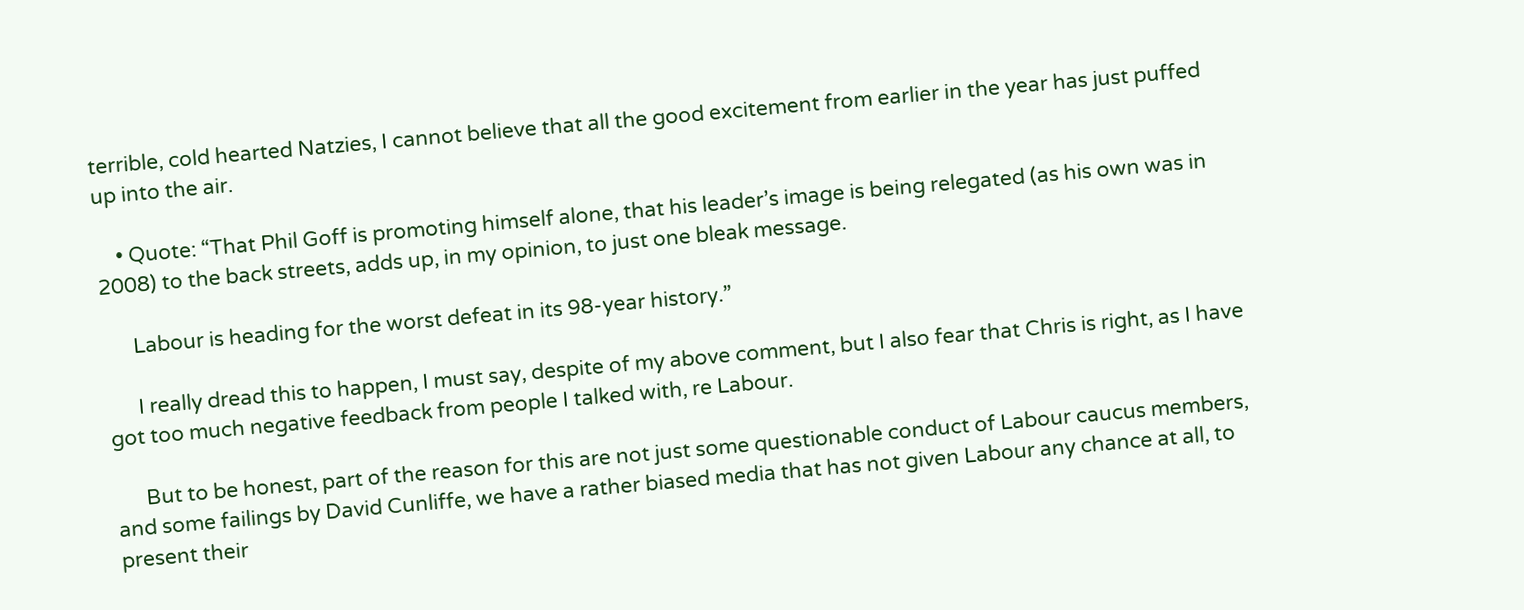terrible, cold hearted Natzies, I cannot believe that all the good excitement from earlier in the year has just puffed up into the air.

    • Quote: “That Phil Goff is promoting himself alone, that his leader’s image is being relegated (as his own was in 2008) to the back streets, adds up, in my opinion, to just one bleak message.

      Labour is heading for the worst defeat in its 98-year history.”

      I really dread this to happen, I must say, despite of my above comment, but I also fear that Chris is right, as I have got too much negative feedback from people I talked with, re Labour.

      But to be honest, part of the reason for this are not just some questionable conduct of Labour caucus members, and some failings by David Cunliffe, we have a rather biased media that has not given Labour any chance at all, to present their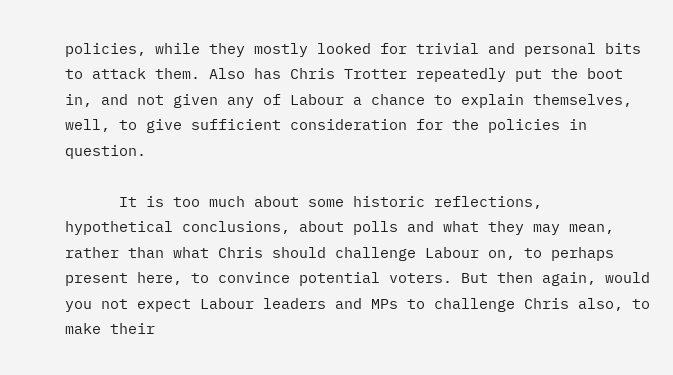policies, while they mostly looked for trivial and personal bits to attack them. Also has Chris Trotter repeatedly put the boot in, and not given any of Labour a chance to explain themselves, well, to give sufficient consideration for the policies in question.

      It is too much about some historic reflections, hypothetical conclusions, about polls and what they may mean, rather than what Chris should challenge Labour on, to perhaps present here, to convince potential voters. But then again, would you not expect Labour leaders and MPs to challenge Chris also, to make their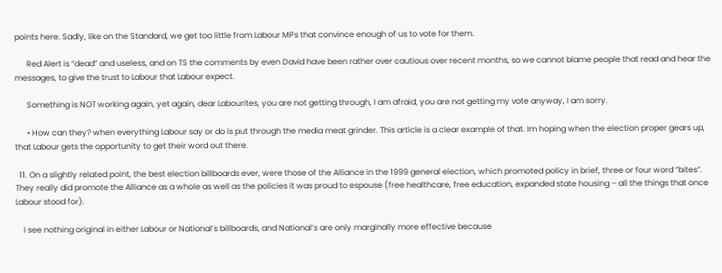points here. Sadly, like on the Standard, we get too little from Labour MPs that convince enough of us to vote for them.

      Red Alert is “dead” and useless, and on TS the comments by even David have been rather over cautious over recent months, so we cannot blame people that read and hear the messages, to give the trust to Labour that Labour expect.

      Something is NOT working again, yet again, dear Labourites, you are not getting through, I am afraid, you are not getting my vote anyway, I am sorry.

      • How can they? when everything Labour say or do is put through the media meat grinder. This article is a clear example of that. Im hoping when the election proper gears up, that Labour gets the opportunity to get their word out there.

  11. On a slightly related point, the best election billboards ever, were those of the Alliance in the 1999 general election, which promoted policy in brief, three or four word “bites”. They really did promote the Alliance as a whole as well as the policies it was proud to espouse (free healthcare, free education, expanded state housing – all the things that once Labour stood for).

    I see nothing original in either Labour or National’s billboards, and National’s are only marginally more effective because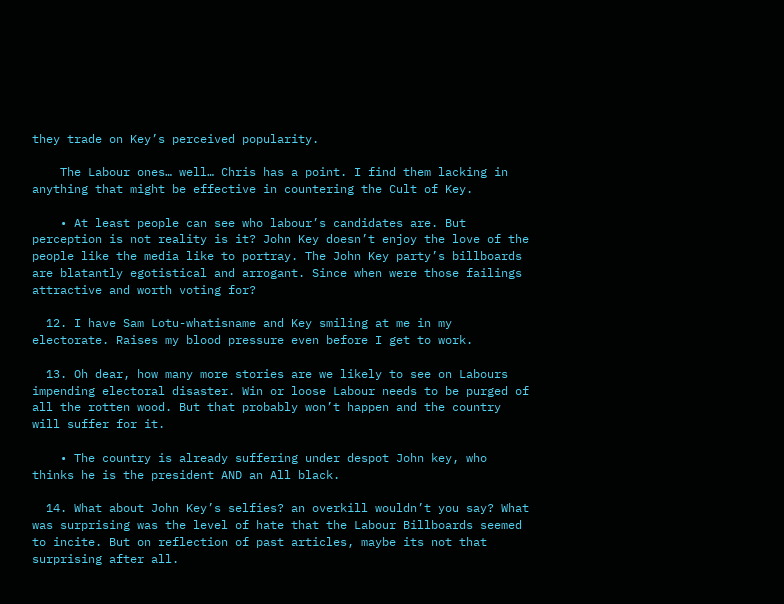they trade on Key’s perceived popularity.

    The Labour ones… well… Chris has a point. I find them lacking in anything that might be effective in countering the Cult of Key.

    • At least people can see who labour’s candidates are. But perception is not reality is it? John Key doesn’t enjoy the love of the people like the media like to portray. The John Key party’s billboards are blatantly egotistical and arrogant. Since when were those failings attractive and worth voting for?

  12. I have Sam Lotu-whatisname and Key smiling at me in my electorate. Raises my blood pressure even before I get to work.

  13. Oh dear, how many more stories are we likely to see on Labours impending electoral disaster. Win or loose Labour needs to be purged of all the rotten wood. But that probably won’t happen and the country will suffer for it.

    • The country is already suffering under despot John key, who thinks he is the president AND an All black.

  14. What about John Key’s selfies? an overkill wouldn’t you say? What was surprising was the level of hate that the Labour Billboards seemed to incite. But on reflection of past articles, maybe its not that surprising after all.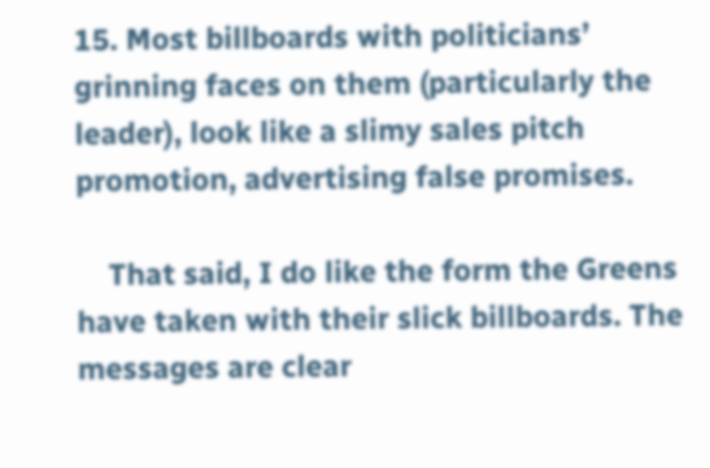15. Most billboards with politicians’ grinning faces on them (particularly the leader), look like a slimy sales pitch promotion, advertising false promises.

    That said, I do like the form the Greens have taken with their slick billboards. The messages are clear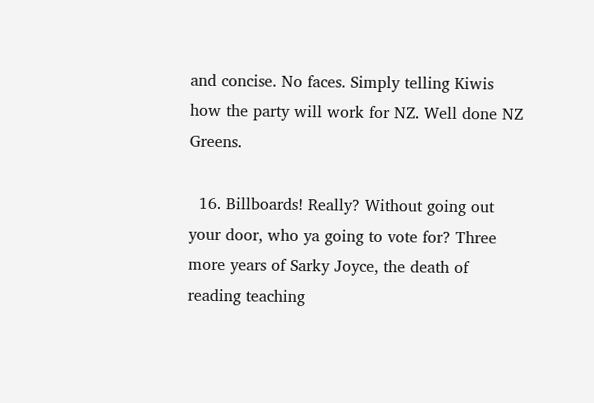and concise. No faces. Simply telling Kiwis how the party will work for NZ. Well done NZ Greens.

  16. Billboards! Really? Without going out your door, who ya going to vote for? Three more years of Sarky Joyce, the death of reading teaching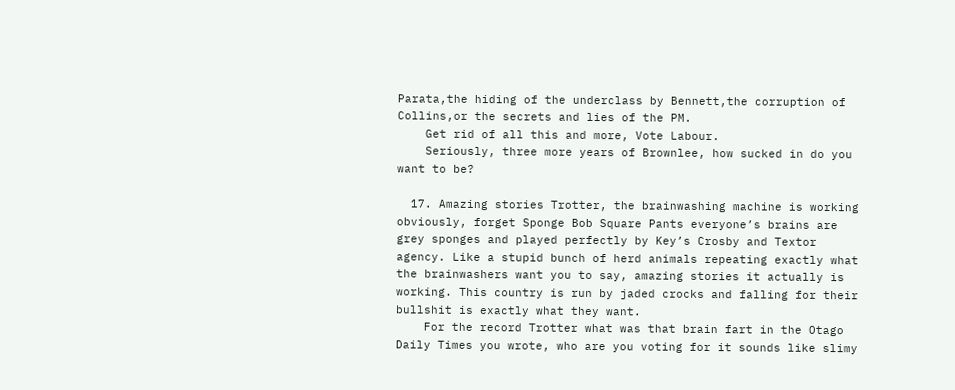Parata,the hiding of the underclass by Bennett,the corruption of Collins,or the secrets and lies of the PM.
    Get rid of all this and more, Vote Labour.
    Seriously, three more years of Brownlee, how sucked in do you want to be?

  17. Amazing stories Trotter, the brainwashing machine is working obviously, forget Sponge Bob Square Pants everyone’s brains are grey sponges and played perfectly by Key’s Crosby and Textor agency. Like a stupid bunch of herd animals repeating exactly what the brainwashers want you to say, amazing stories it actually is working. This country is run by jaded crocks and falling for their bullshit is exactly what they want.
    For the record Trotter what was that brain fart in the Otago Daily Times you wrote, who are you voting for it sounds like slimy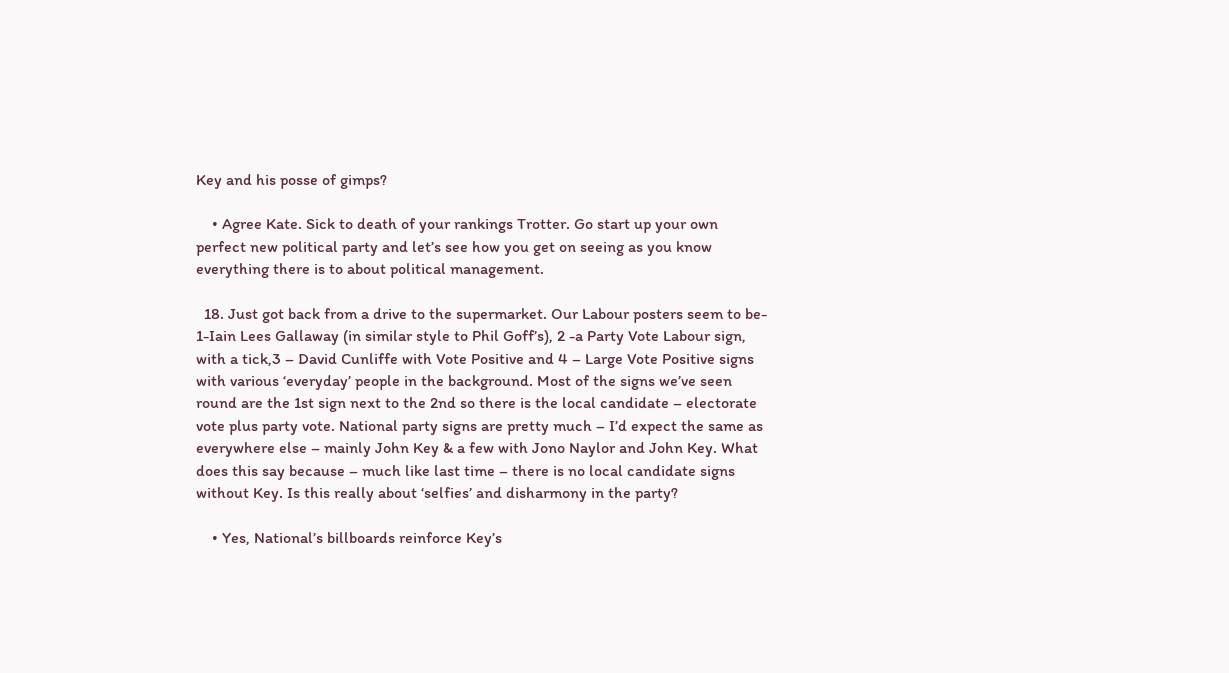Key and his posse of gimps?

    • Agree Kate. Sick to death of your rankings Trotter. Go start up your own perfect new political party and let’s see how you get on seeing as you know everything there is to about political management.

  18. Just got back from a drive to the supermarket. Our Labour posters seem to be- 1-Iain Lees Gallaway (in similar style to Phil Goff’s), 2 -a Party Vote Labour sign, with a tick,3 – David Cunliffe with Vote Positive and 4 – Large Vote Positive signs with various ‘everyday’ people in the background. Most of the signs we’ve seen round are the 1st sign next to the 2nd so there is the local candidate – electorate vote plus party vote. National party signs are pretty much – I’d expect the same as everywhere else – mainly John Key & a few with Jono Naylor and John Key. What does this say because – much like last time – there is no local candidate signs without Key. Is this really about ‘selfies’ and disharmony in the party?

    • Yes, National’s billboards reinforce Key’s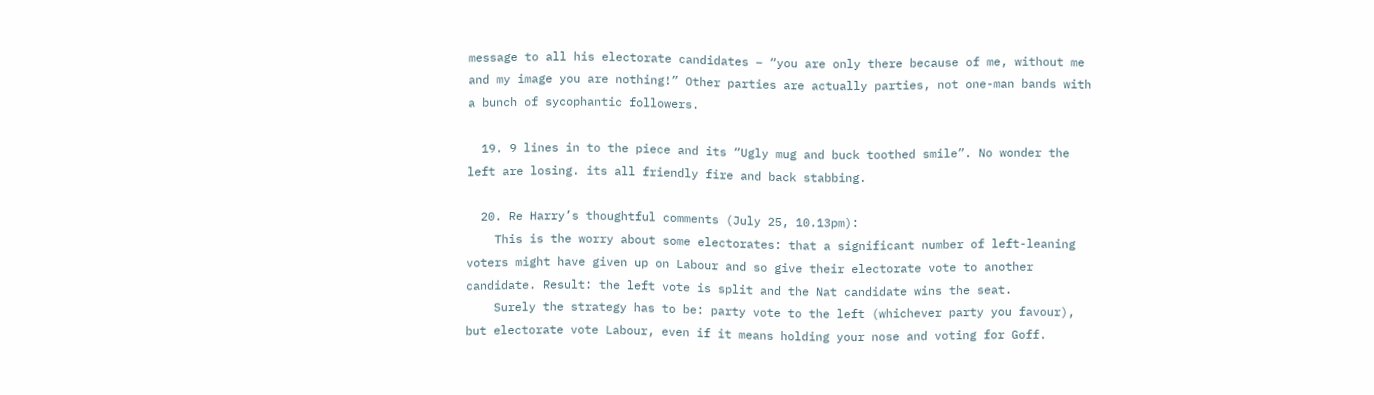message to all his electorate candidates – “you are only there because of me, without me and my image you are nothing!” Other parties are actually parties, not one-man bands with a bunch of sycophantic followers.

  19. 9 lines in to the piece and its “Ugly mug and buck toothed smile”. No wonder the left are losing. its all friendly fire and back stabbing.

  20. Re Harry’s thoughtful comments (July 25, 10.13pm):
    This is the worry about some electorates: that a significant number of left-leaning voters might have given up on Labour and so give their electorate vote to another candidate. Result: the left vote is split and the Nat candidate wins the seat.
    Surely the strategy has to be: party vote to the left (whichever party you favour), but electorate vote Labour, even if it means holding your nose and voting for Goff.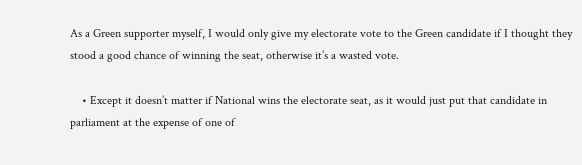As a Green supporter myself, I would only give my electorate vote to the Green candidate if I thought they stood a good chance of winning the seat, otherwise it’s a wasted vote.

    • Except it doesn’t matter if National wins the electorate seat, as it would just put that candidate in parliament at the expense of one of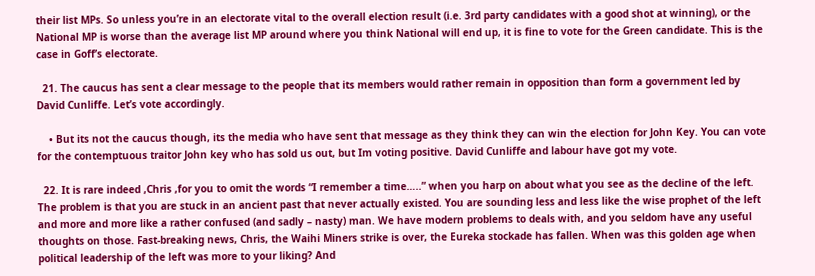their list MPs. So unless you’re in an electorate vital to the overall election result (i.e. 3rd party candidates with a good shot at winning), or the National MP is worse than the average list MP around where you think National will end up, it is fine to vote for the Green candidate. This is the case in Goff’s electorate.

  21. The caucus has sent a clear message to the people that its members would rather remain in opposition than form a government led by David Cunliffe. Let’s vote accordingly.

    • But its not the caucus though, its the media who have sent that message as they think they can win the election for John Key. You can vote for the contemptuous traitor John key who has sold us out, but Im voting positive. David Cunliffe and labour have got my vote.

  22. It is rare indeed ,Chris ,for you to omit the words “I remember a time…..” when you harp on about what you see as the decline of the left. The problem is that you are stuck in an ancient past that never actually existed. You are sounding less and less like the wise prophet of the left and more and more like a rather confused (and sadly – nasty) man. We have modern problems to deals with, and you seldom have any useful thoughts on those. Fast-breaking news, Chris, the Waihi Miners strike is over, the Eureka stockade has fallen. When was this golden age when political leadership of the left was more to your liking? And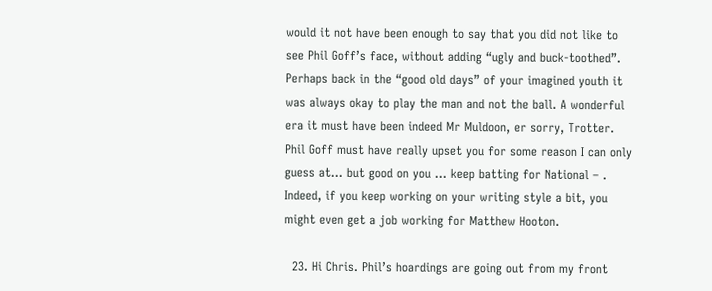would it not have been enough to say that you did not like to see Phil Goff’s face, without adding “ugly and buck-toothed”. Perhaps back in the “good old days” of your imagined youth it was always okay to play the man and not the ball. A wonderful era it must have been indeed Mr Muldoon, er sorry, Trotter. Phil Goff must have really upset you for some reason I can only guess at… but good on you … keep batting for National – . Indeed, if you keep working on your writing style a bit, you might even get a job working for Matthew Hooton.

  23. Hi Chris. Phil’s hoardings are going out from my front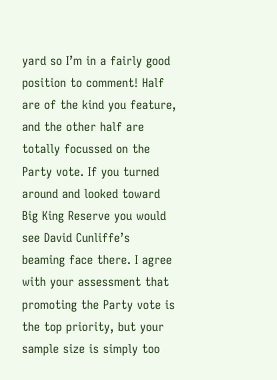yard so I’m in a fairly good position to comment! Half are of the kind you feature, and the other half are totally focussed on the Party vote. If you turned around and looked toward Big King Reserve you would see David Cunliffe’s beaming face there. I agree with your assessment that promoting the Party vote is the top priority, but your sample size is simply too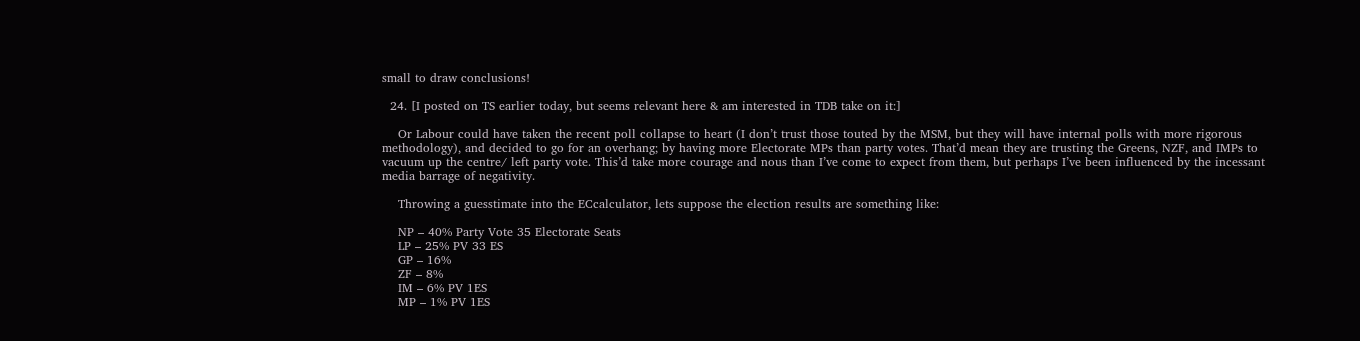small to draw conclusions!

  24. [I posted on TS earlier today, but seems relevant here & am interested in TDB take on it:]

    Or Labour could have taken the recent poll collapse to heart (I don’t trust those touted by the MSM, but they will have internal polls with more rigorous methodology), and decided to go for an overhang; by having more Electorate MPs than party votes. That’d mean they are trusting the Greens, NZF, and IMPs to vacuum up the centre/ left party vote. This’d take more courage and nous than I’ve come to expect from them, but perhaps I’ve been influenced by the incessant media barrage of negativity.

    Throwing a guesstimate into the ECcalculator, lets suppose the election results are something like:

    NP – 40% Party Vote 35 Electorate Seats
    LP – 25% PV 33 ES
    GP – 16%
    ZF – 8%
    IM – 6% PV 1ES
    MP – 1% PV 1ES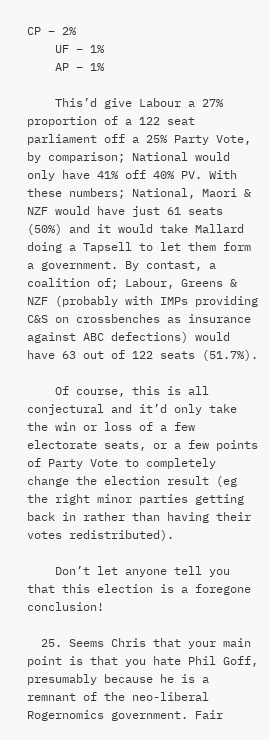CP – 2%
    UF – 1%
    AP – 1%

    This’d give Labour a 27% proportion of a 122 seat parliament off a 25% Party Vote, by comparison; National would only have 41% off 40% PV. With these numbers; National, Maori & NZF would have just 61 seats (50%) and it would take Mallard doing a Tapsell to let them form a government. By contast, a coalition of; Labour, Greens & NZF (probably with IMPs providing C&S on crossbenches as insurance against ABC defections) would have 63 out of 122 seats (51.7%).

    Of course, this is all conjectural and it’d only take the win or loss of a few electorate seats, or a few points of Party Vote to completely change the election result (eg the right minor parties getting back in rather than having their votes redistributed).

    Don’t let anyone tell you that this election is a foregone conclusion!

  25. Seems Chris that your main point is that you hate Phil Goff, presumably because he is a remnant of the neo-liberal Rogernomics government. Fair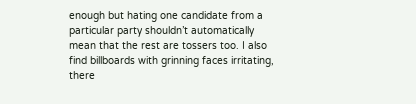enough but hating one candidate from a particular party shouldn’t automatically mean that the rest are tossers too. I also find billboards with grinning faces irritating, there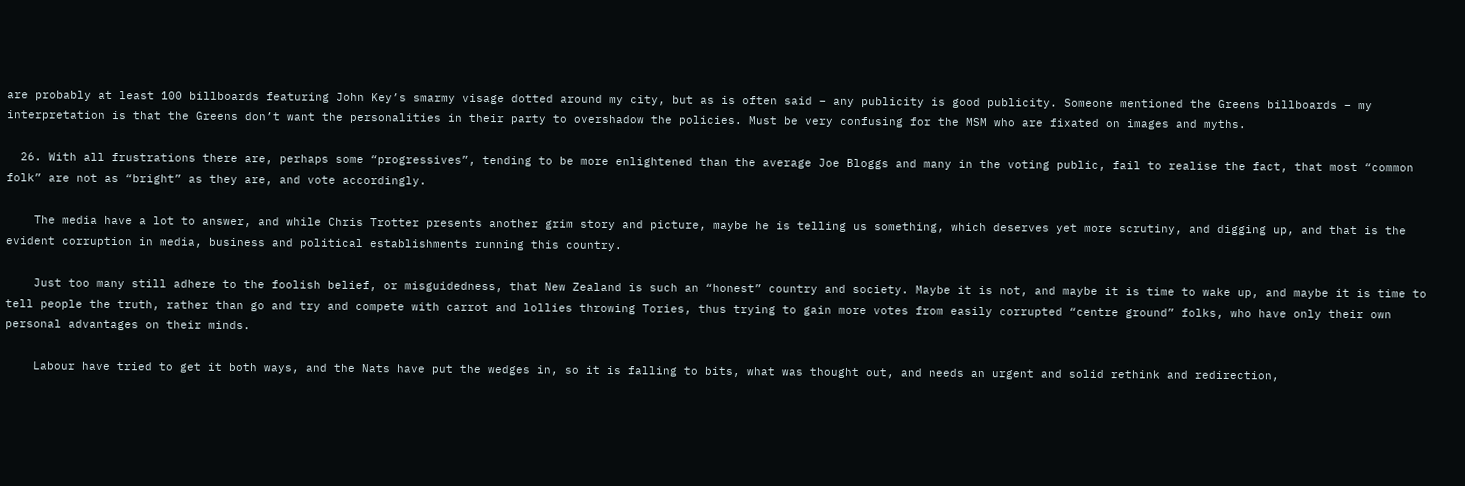are probably at least 100 billboards featuring John Key’s smarmy visage dotted around my city, but as is often said – any publicity is good publicity. Someone mentioned the Greens billboards – my interpretation is that the Greens don’t want the personalities in their party to overshadow the policies. Must be very confusing for the MSM who are fixated on images and myths.

  26. With all frustrations there are, perhaps some “progressives”, tending to be more enlightened than the average Joe Bloggs and many in the voting public, fail to realise the fact, that most “common folk” are not as “bright” as they are, and vote accordingly.

    The media have a lot to answer, and while Chris Trotter presents another grim story and picture, maybe he is telling us something, which deserves yet more scrutiny, and digging up, and that is the evident corruption in media, business and political establishments running this country.

    Just too many still adhere to the foolish belief, or misguidedness, that New Zealand is such an “honest” country and society. Maybe it is not, and maybe it is time to wake up, and maybe it is time to tell people the truth, rather than go and try and compete with carrot and lollies throwing Tories, thus trying to gain more votes from easily corrupted “centre ground” folks, who have only their own personal advantages on their minds.

    Labour have tried to get it both ways, and the Nats have put the wedges in, so it is falling to bits, what was thought out, and needs an urgent and solid rethink and redirection,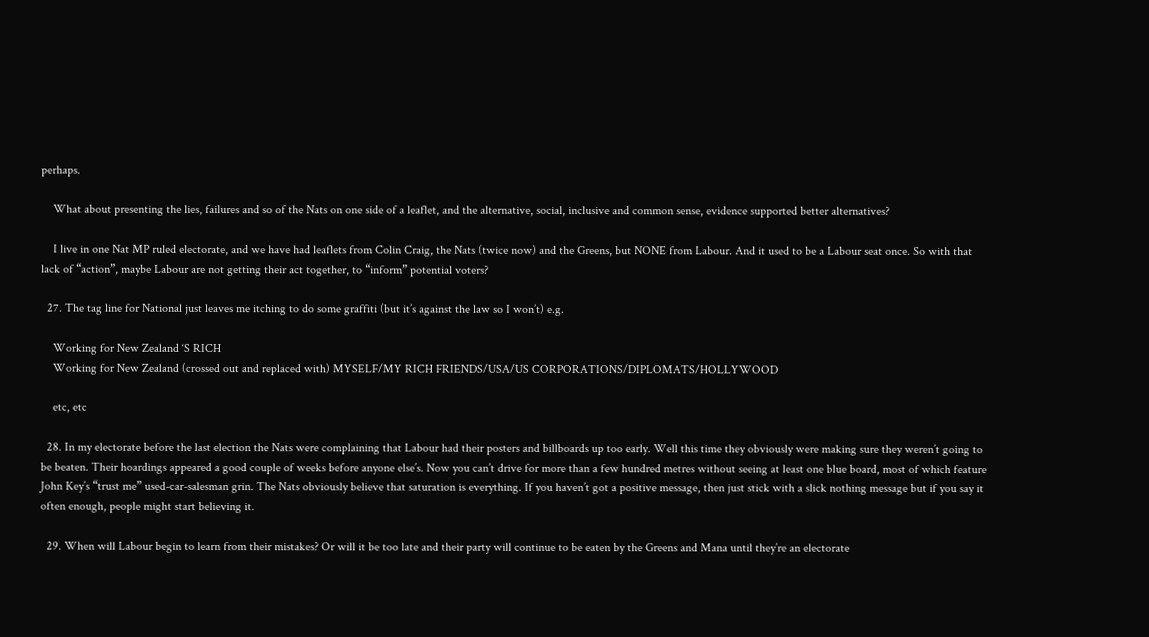perhaps.

    What about presenting the lies, failures and so of the Nats on one side of a leaflet, and the alternative, social, inclusive and common sense, evidence supported better alternatives?

    I live in one Nat MP ruled electorate, and we have had leaflets from Colin Craig, the Nats (twice now) and the Greens, but NONE from Labour. And it used to be a Labour seat once. So with that lack of “action”, maybe Labour are not getting their act together, to “inform” potential voters?

  27. The tag line for National just leaves me itching to do some graffiti (but it’s against the law so I won’t) e.g.

    Working for New Zealand ‘S RICH
    Working for New Zealand (crossed out and replaced with) MYSELF/MY RICH FRIENDS/USA/US CORPORATIONS/DIPLOMATS/HOLLYWOOD

    etc, etc

  28. In my electorate before the last election the Nats were complaining that Labour had their posters and billboards up too early. Well this time they obviously were making sure they weren’t going to be beaten. Their hoardings appeared a good couple of weeks before anyone else’s. Now you can’t drive for more than a few hundred metres without seeing at least one blue board, most of which feature John Key’s “trust me” used-car-salesman grin. The Nats obviously believe that saturation is everything. If you haven’t got a positive message, then just stick with a slick nothing message but if you say it often enough, people might start believing it.

  29. When will Labour begin to learn from their mistakes? Or will it be too late and their party will continue to be eaten by the Greens and Mana until they’re an electorate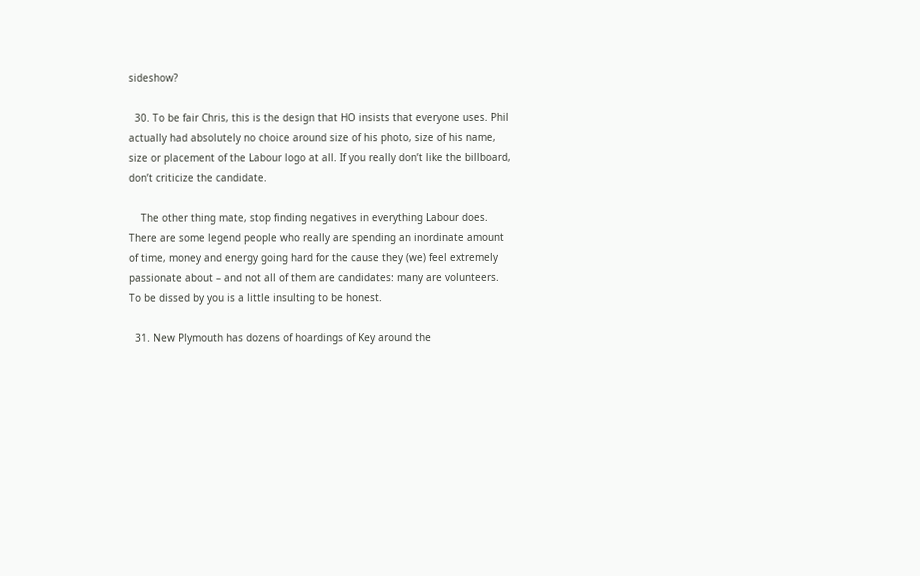sideshow?

  30. To be fair Chris, this is the design that HO insists that everyone uses. Phil actually had absolutely no choice around size of his photo, size of his name, size or placement of the Labour logo at all. If you really don’t like the billboard, don’t criticize the candidate.

    The other thing mate, stop finding negatives in everything Labour does. There are some legend people who really are spending an inordinate amount of time, money and energy going hard for the cause they (we) feel extremely passionate about – and not all of them are candidates: many are volunteers. To be dissed by you is a little insulting to be honest.

  31. New Plymouth has dozens of hoardings of Key around the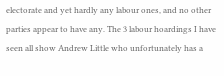electorate and yet hardly any labour ones, and no other parties appear to have any. The 3 labour hoardings I have seen all show Andrew Little who unfortunately has a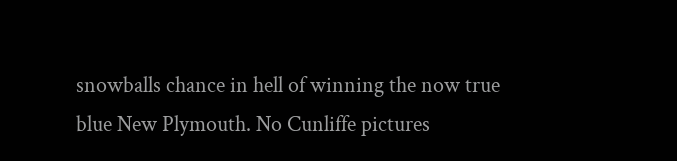snowballs chance in hell of winning the now true blue New Plymouth. No Cunliffe pictures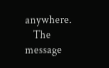anywhere.
    The message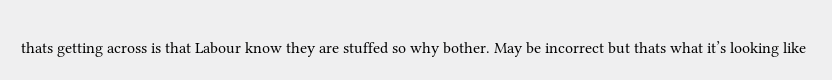thats getting across is that Labour know they are stuffed so why bother. May be incorrect but thats what it’s looking like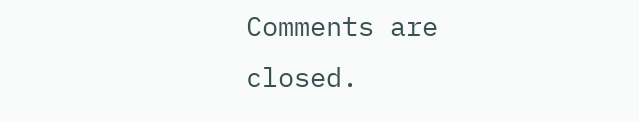Comments are closed.